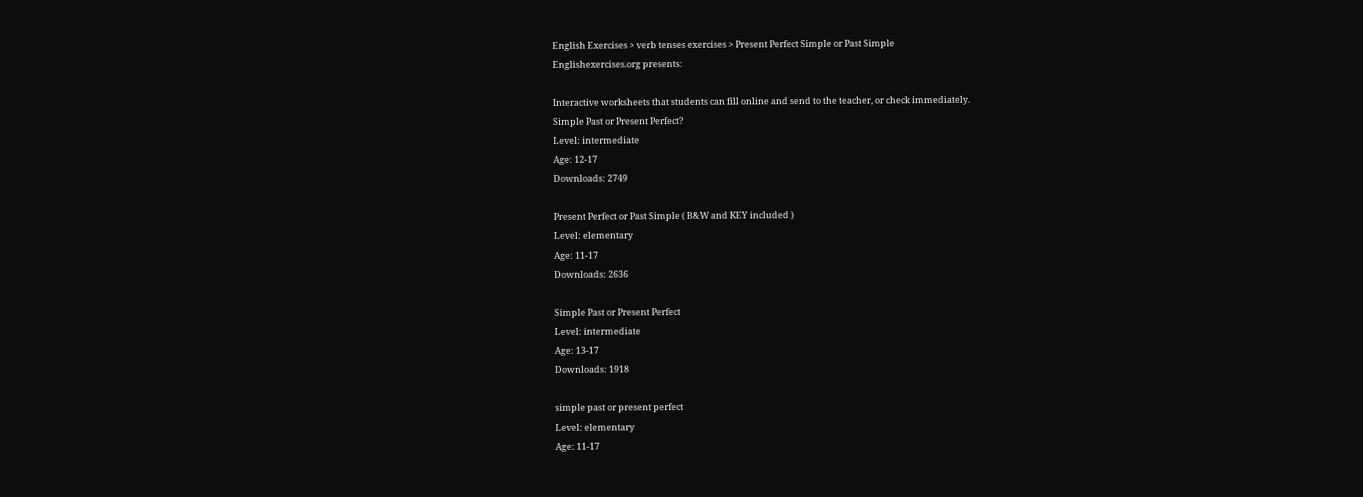English Exercises > verb tenses exercises > Present Perfect Simple or Past Simple
Englishexercises.org presents:

Interactive worksheets that students can fill online and send to the teacher, or check immediately.
Simple Past or Present Perfect?
Level: intermediate
Age: 12-17
Downloads: 2749

Present Perfect or Past Simple ( B&W and KEY included )
Level: elementary
Age: 11-17
Downloads: 2636

Simple Past or Present Perfect
Level: intermediate
Age: 13-17
Downloads: 1918

simple past or present perfect
Level: elementary
Age: 11-17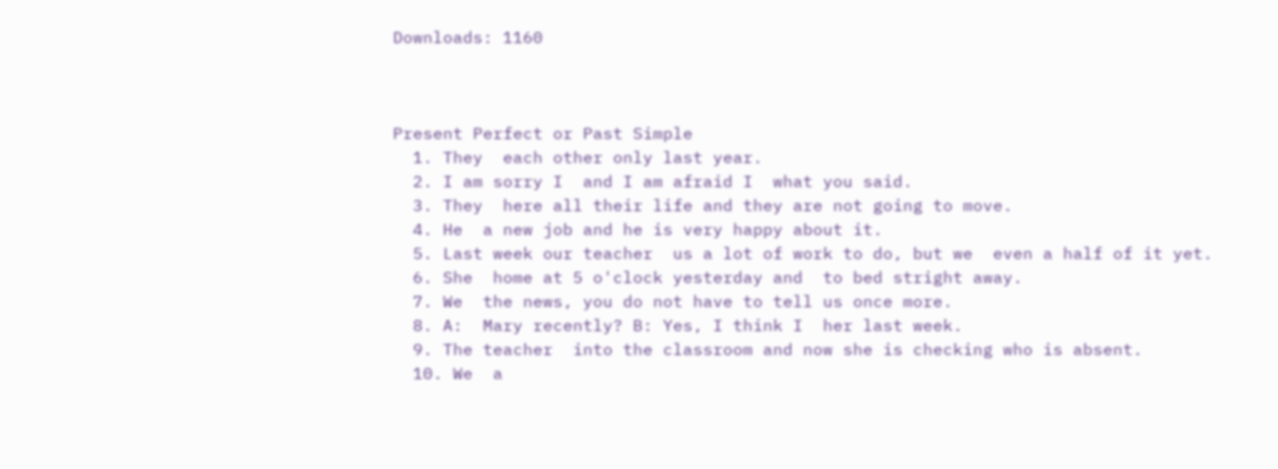Downloads: 1160



Present Perfect or Past Simple
  1. They  each other only last year.
  2. I am sorry I  and I am afraid I  what you said.
  3. They  here all their life and they are not going to move.
  4. He  a new job and he is very happy about it.
  5. Last week our teacher  us a lot of work to do, but we  even a half of it yet.
  6. She  home at 5 o'clock yesterday and  to bed stright away.
  7. We  the news, you do not have to tell us once more.
  8. A:  Mary recently? B: Yes, I think I  her last week.
  9. The teacher  into the classroom and now she is checking who is absent.
  10. We  a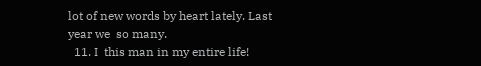lot of new words by heart lately. Last year we  so many.
  11. I  this man in my entire life!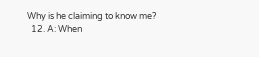Why is he claiming to know me?
  12. A: When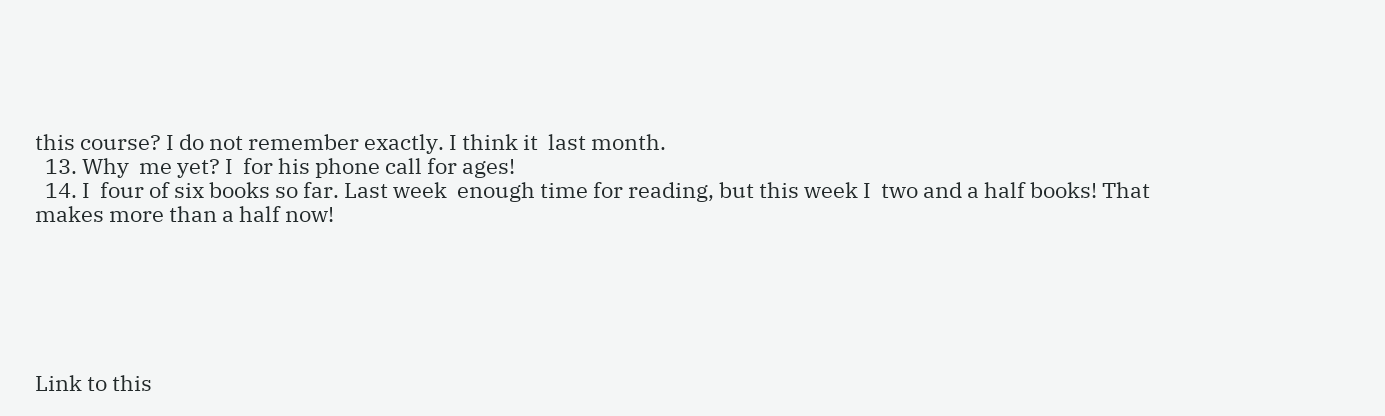this course? I do not remember exactly. I think it  last month.
  13. Why  me yet? I  for his phone call for ages!
  14. I  four of six books so far. Last week  enough time for reading, but this week I  two and a half books! That makes more than a half now!






Link to this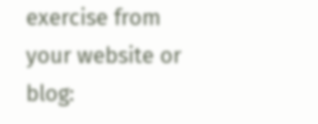exercise from your website or blog: